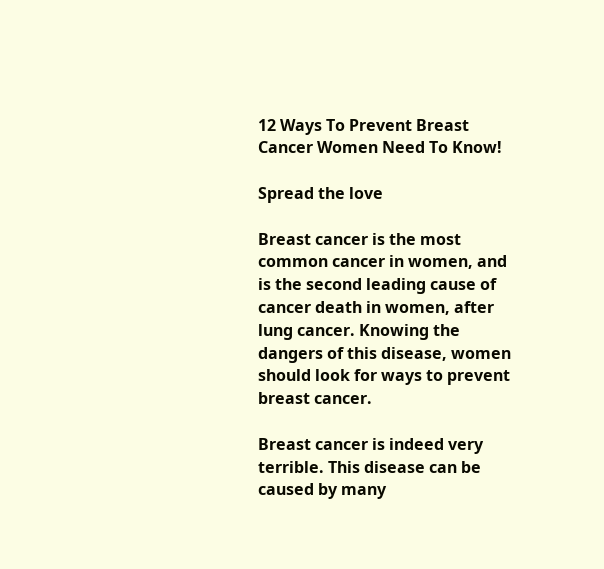12 Ways To Prevent Breast Cancer Women Need To Know!

Spread the love

Breast cancer is the most common cancer in women, and is the second leading cause of cancer death in women, after lung cancer. Knowing the dangers of this disease, women should look for ways to prevent breast cancer.

Breast cancer is indeed very terrible. This disease can be caused by many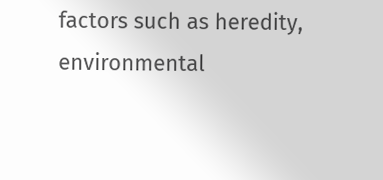factors such as heredity, environmental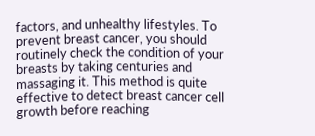factors, and unhealthy lifestyles. To prevent breast cancer, you should routinely check the condition of your breasts by taking centuries and massaging it. This method is quite effective to detect breast cancer cell growth before reaching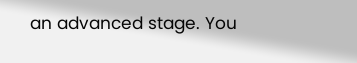an advanced stage. You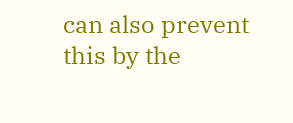can also prevent this by the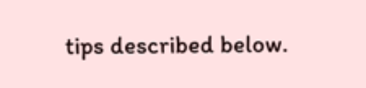tips described below.